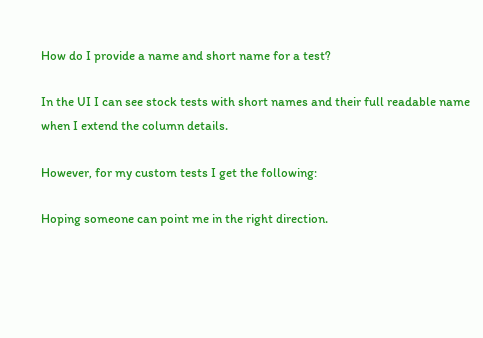How do I provide a name and short name for a test?

In the UI I can see stock tests with short names and their full readable name when I extend the column details.

However, for my custom tests I get the following:

Hoping someone can point me in the right direction.